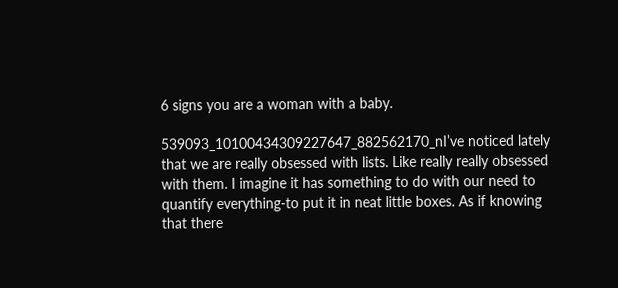6 signs you are a woman with a baby.

539093_10100434309227647_882562170_nI’ve noticed lately that we are really obsessed with lists. Like really really obsessed with them. I imagine it has something to do with our need to quantify everything-to put it in neat little boxes. As if knowing that there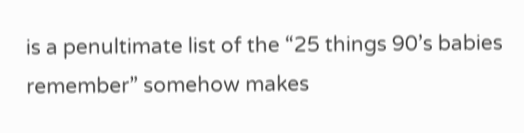is a penultimate list of the “25 things 90’s babies remember” somehow makes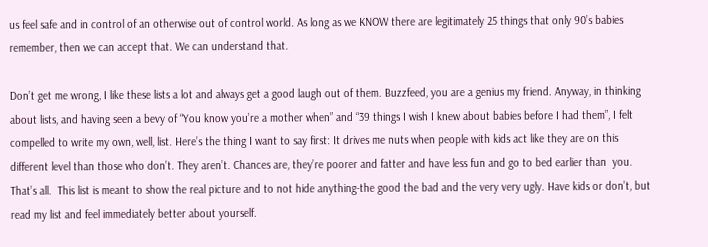us feel safe and in control of an otherwise out of control world. As long as we KNOW there are legitimately 25 things that only 90’s babies remember, then we can accept that. We can understand that.

Don’t get me wrong, I like these lists a lot and always get a good laugh out of them. Buzzfeed, you are a genius my friend. Anyway, in thinking about lists, and having seen a bevy of “You know you’re a mother when” and “39 things I wish I knew about babies before I had them”, I felt compelled to write my own, well, list. Here’s the thing I want to say first: It drives me nuts when people with kids act like they are on this different level than those who don’t. They aren’t. Chances are, they’re poorer and fatter and have less fun and go to bed earlier than  you. That’s all.  This list is meant to show the real picture and to not hide anything-the good the bad and the very very ugly. Have kids or don’t, but read my list and feel immediately better about yourself.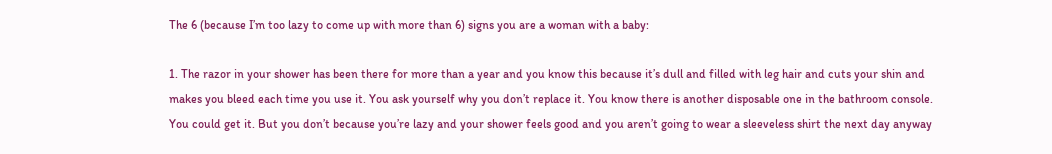The 6 (because I’m too lazy to come up with more than 6) signs you are a woman with a baby:

1. The razor in your shower has been there for more than a year and you know this because it’s dull and filled with leg hair and cuts your shin and makes you bleed each time you use it. You ask yourself why you don’t replace it. You know there is another disposable one in the bathroom console. You could get it. But you don’t because you’re lazy and your shower feels good and you aren’t going to wear a sleeveless shirt the next day anyway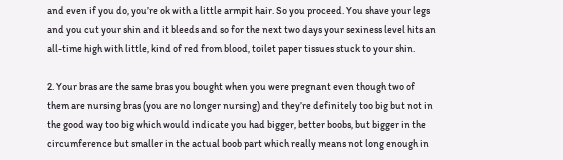and even if you do, you’re ok with a little armpit hair. So you proceed. You shave your legs and you cut your shin and it bleeds and so for the next two days your sexiness level hits an all-time high with little, kind of red from blood, toilet paper tissues stuck to your shin.

2. Your bras are the same bras you bought when you were pregnant even though two of them are nursing bras (you are no longer nursing) and they’re definitely too big but not in the good way too big which would indicate you had bigger, better boobs, but bigger in the circumference but smaller in the actual boob part which really means not long enough in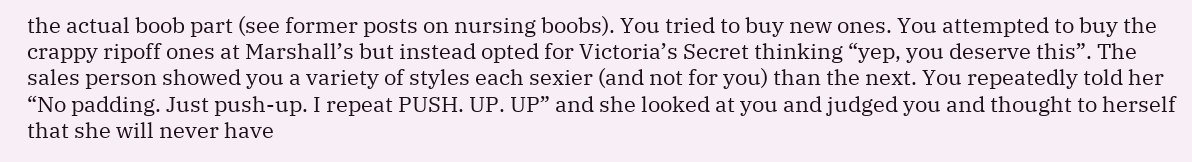the actual boob part (see former posts on nursing boobs). You tried to buy new ones. You attempted to buy the crappy ripoff ones at Marshall’s but instead opted for Victoria’s Secret thinking “yep, you deserve this”. The sales person showed you a variety of styles each sexier (and not for you) than the next. You repeatedly told her “No padding. Just push-up. I repeat PUSH. UP. UP” and she looked at you and judged you and thought to herself that she will never have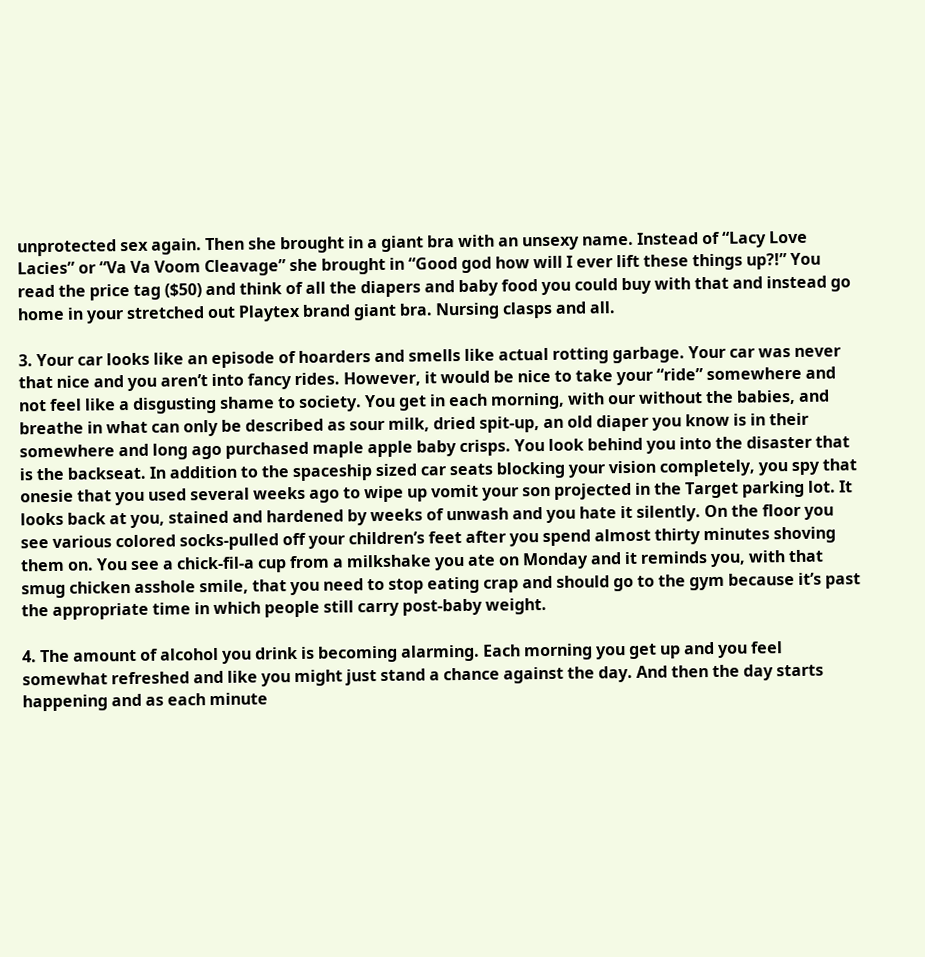unprotected sex again. Then she brought in a giant bra with an unsexy name. Instead of “Lacy Love Lacies” or “Va Va Voom Cleavage” she brought in “Good god how will I ever lift these things up?!” You read the price tag ($50) and think of all the diapers and baby food you could buy with that and instead go home in your stretched out Playtex brand giant bra. Nursing clasps and all.

3. Your car looks like an episode of hoarders and smells like actual rotting garbage. Your car was never that nice and you aren’t into fancy rides. However, it would be nice to take your “ride” somewhere and not feel like a disgusting shame to society. You get in each morning, with our without the babies, and breathe in what can only be described as sour milk, dried spit-up, an old diaper you know is in their somewhere and long ago purchased maple apple baby crisps. You look behind you into the disaster that is the backseat. In addition to the spaceship sized car seats blocking your vision completely, you spy that onesie that you used several weeks ago to wipe up vomit your son projected in the Target parking lot. It looks back at you, stained and hardened by weeks of unwash and you hate it silently. On the floor you see various colored socks-pulled off your children’s feet after you spend almost thirty minutes shoving them on. You see a chick-fil-a cup from a milkshake you ate on Monday and it reminds you, with that smug chicken asshole smile, that you need to stop eating crap and should go to the gym because it’s past the appropriate time in which people still carry post-baby weight.

4. The amount of alcohol you drink is becoming alarming. Each morning you get up and you feel somewhat refreshed and like you might just stand a chance against the day. And then the day starts happening and as each minute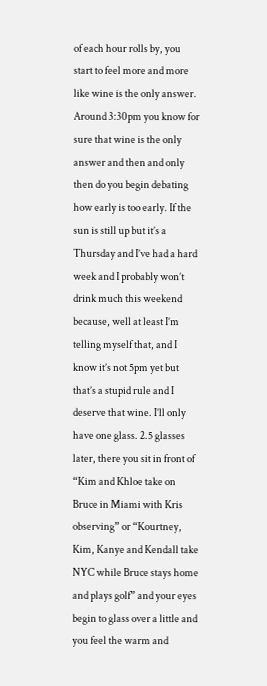of each hour rolls by, you start to feel more and more like wine is the only answer. Around 3:30pm you know for sure that wine is the only answer and then and only then do you begin debating how early is too early. If the sun is still up but it’s a Thursday and I’ve had a hard week and I probably won’t drink much this weekend because, well at least I’m telling myself that, and I know it’s not 5pm yet but that’s a stupid rule and I deserve that wine. I’ll only have one glass. 2.5 glasses later, there you sit in front of “Kim and Khloe take on Bruce in Miami with Kris observing” or “Kourtney, Kim, Kanye and Kendall take NYC while Bruce stays home and plays golf” and your eyes begin to glass over a little and you feel the warm and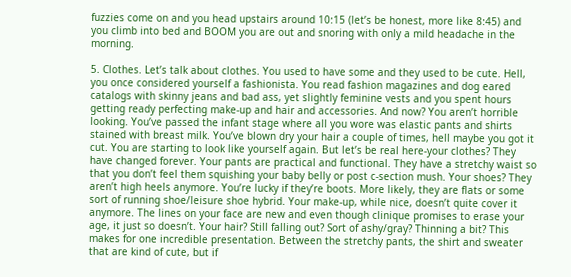fuzzies come on and you head upstairs around 10:15 (let’s be honest, more like 8:45) and you climb into bed and BOOM you are out and snoring with only a mild headache in the morning.

5. Clothes. Let’s talk about clothes. You used to have some and they used to be cute. Hell, you once considered yourself a fashionista. You read fashion magazines and dog eared catalogs with skinny jeans and bad ass, yet slightly feminine vests and you spent hours getting ready perfecting make-up and hair and accessories. And now? You aren’t horrible looking. You’ve passed the infant stage where all you wore was elastic pants and shirts stained with breast milk. You’ve blown dry your hair a couple of times, hell maybe you got it cut. You are starting to look like yourself again. But let’s be real here-your clothes? They have changed forever. Your pants are practical and functional. They have a stretchy waist so that you don’t feel them squishing your baby belly or post c-section mush. Your shoes? They aren’t high heels anymore. You’re lucky if they’re boots. More likely, they are flats or some sort of running shoe/leisure shoe hybrid. Your make-up, while nice, doesn’t quite cover it anymore. The lines on your face are new and even though clinique promises to erase your age, it just so doesn’t. Your hair? Still falling out? Sort of ashy/gray? Thinning a bit? This makes for one incredible presentation. Between the stretchy pants, the shirt and sweater that are kind of cute, but if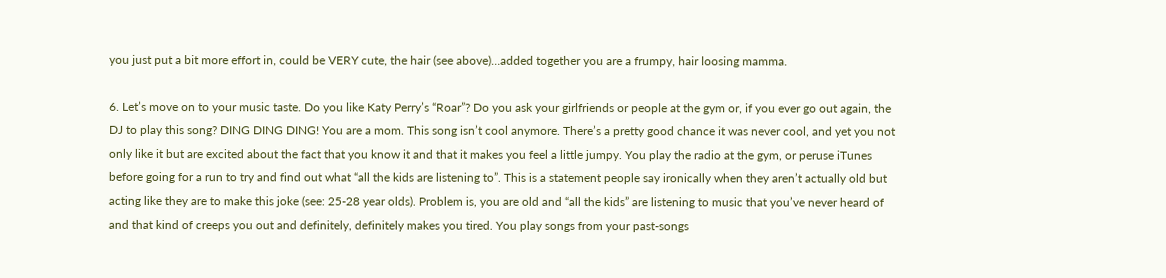you just put a bit more effort in, could be VERY cute, the hair (see above)…added together you are a frumpy, hair loosing mamma.

6. Let’s move on to your music taste. Do you like Katy Perry’s “Roar”? Do you ask your girlfriends or people at the gym or, if you ever go out again, the DJ to play this song? DING DING DING! You are a mom. This song isn’t cool anymore. There’s a pretty good chance it was never cool, and yet you not only like it but are excited about the fact that you know it and that it makes you feel a little jumpy. You play the radio at the gym, or peruse iTunes before going for a run to try and find out what “all the kids are listening to”. This is a statement people say ironically when they aren’t actually old but acting like they are to make this joke (see: 25-28 year olds). Problem is, you are old and “all the kids” are listening to music that you’ve never heard of and that kind of creeps you out and definitely, definitely makes you tired. You play songs from your past-songs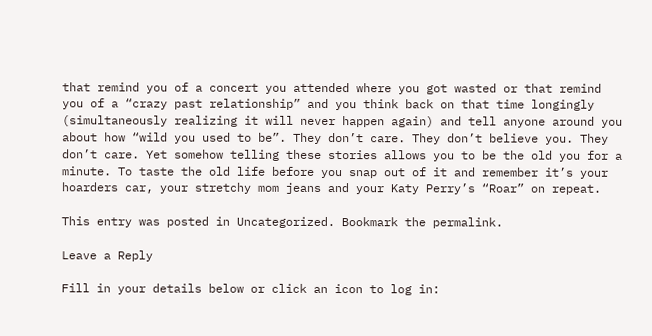that remind you of a concert you attended where you got wasted or that remind you of a “crazy past relationship” and you think back on that time longingly (simultaneously realizing it will never happen again) and tell anyone around you about how “wild you used to be”. They don’t care. They don’t believe you. They don’t care. Yet somehow telling these stories allows you to be the old you for a minute. To taste the old life before you snap out of it and remember it’s your hoarders car, your stretchy mom jeans and your Katy Perry’s “Roar” on repeat.

This entry was posted in Uncategorized. Bookmark the permalink.

Leave a Reply

Fill in your details below or click an icon to log in: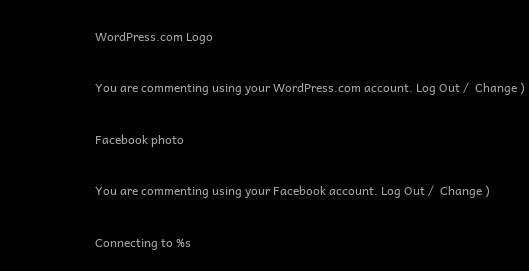WordPress.com Logo

You are commenting using your WordPress.com account. Log Out /  Change )

Facebook photo

You are commenting using your Facebook account. Log Out /  Change )

Connecting to %s